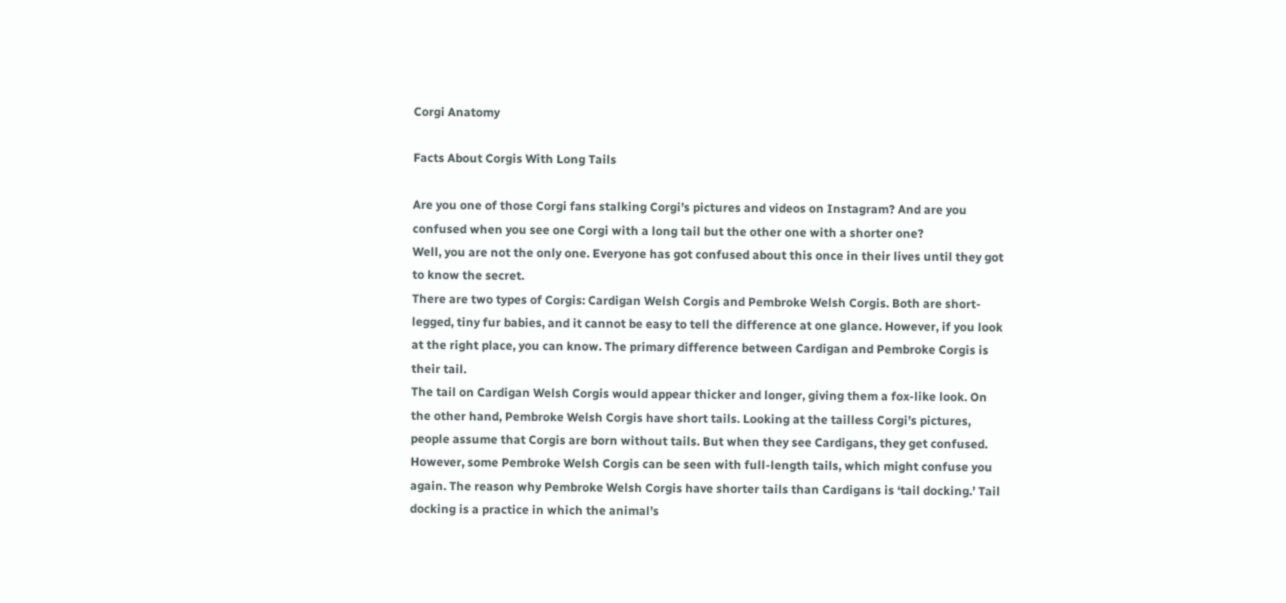Corgi Anatomy

Facts About Corgis With Long Tails

Are you one of those Corgi fans stalking Corgi’s pictures and videos on Instagram? And are you confused when you see one Corgi with a long tail but the other one with a shorter one?
Well, you are not the only one. Everyone has got confused about this once in their lives until they got to know the secret.
There are two types of Corgis: Cardigan Welsh Corgis and Pembroke Welsh Corgis. Both are short-legged, tiny fur babies, and it cannot be easy to tell the difference at one glance. However, if you look at the right place, you can know. The primary difference between Cardigan and Pembroke Corgis is their tail.
The tail on Cardigan Welsh Corgis would appear thicker and longer, giving them a fox-like look. On the other hand, Pembroke Welsh Corgis have short tails. Looking at the tailless Corgi’s pictures, people assume that Corgis are born without tails. But when they see Cardigans, they get confused.
However, some Pembroke Welsh Corgis can be seen with full-length tails, which might confuse you again. The reason why Pembroke Welsh Corgis have shorter tails than Cardigans is ‘tail docking.’ Tail docking is a practice in which the animal’s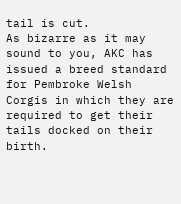tail is cut.
As bizarre as it may sound to you, AKC has issued a breed standard for Pembroke Welsh Corgis in which they are required to get their tails docked on their birth.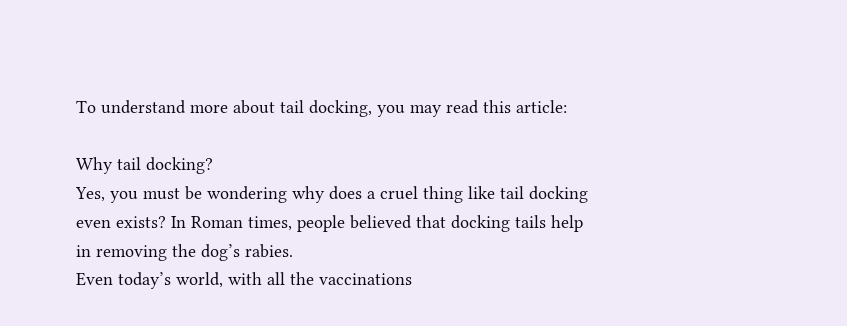To understand more about tail docking, you may read this article:

Why tail docking?
Yes, you must be wondering why does a cruel thing like tail docking even exists? In Roman times, people believed that docking tails help in removing the dog’s rabies.
Even today’s world, with all the vaccinations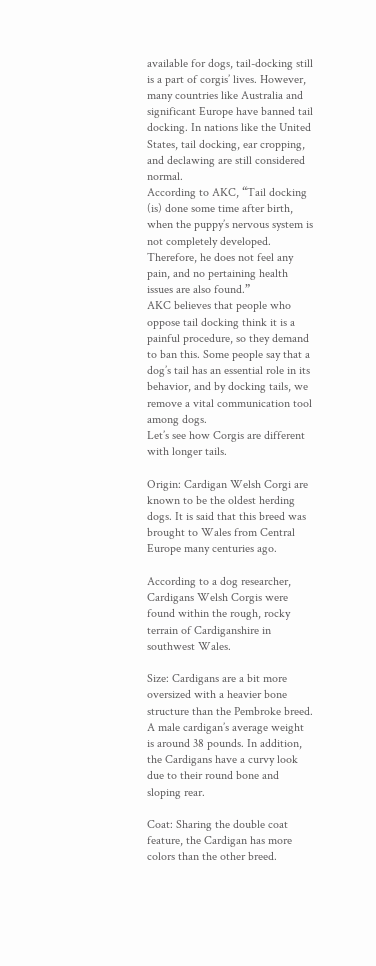available for dogs, tail-docking still is a part of corgis’ lives. However, many countries like Australia and significant Europe have banned tail docking. In nations like the United States, tail docking, ear cropping, and declawing are still considered normal.
According to AKC, “Tail docking (is) done some time after birth, when the puppy’s nervous system is not completely developed. Therefore, he does not feel any pain, and no pertaining health issues are also found.”
AKC believes that people who oppose tail docking think it is a painful procedure, so they demand to ban this. Some people say that a dog’s tail has an essential role in its behavior, and by docking tails, we remove a vital communication tool among dogs.
Let’s see how Corgis are different with longer tails.

Origin: Cardigan Welsh Corgi are known to be the oldest herding dogs. It is said that this breed was brought to Wales from Central Europe many centuries ago.

According to a dog researcher, Cardigans Welsh Corgis were found within the rough, rocky terrain of Cardiganshire in southwest Wales.

Size: Cardigans are a bit more oversized with a heavier bone structure than the Pembroke breed. A male cardigan’s average weight is around 38 pounds. In addition, the Cardigans have a curvy look due to their round bone and sloping rear.

Coat: Sharing the double coat feature, the Cardigan has more colors than the other breed.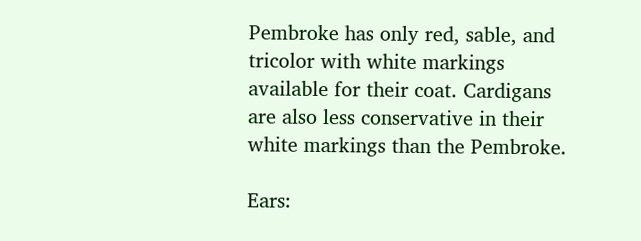Pembroke has only red, sable, and tricolor with white markings available for their coat. Cardigans are also less conservative in their white markings than the Pembroke.

Ears: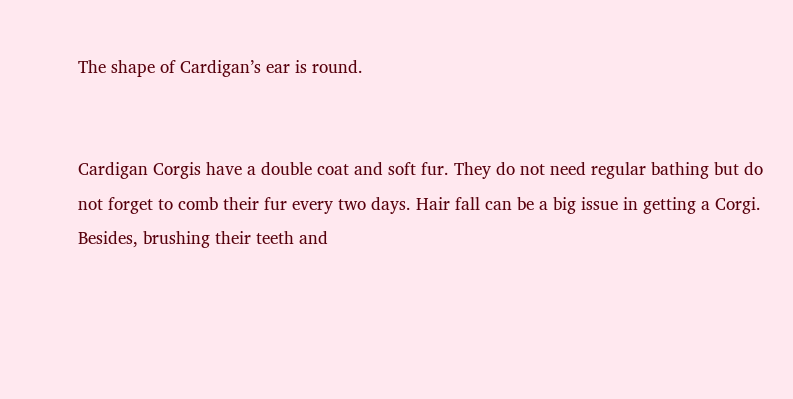The shape of Cardigan’s ear is round.


Cardigan Corgis have a double coat and soft fur. They do not need regular bathing but do not forget to comb their fur every two days. Hair fall can be a big issue in getting a Corgi. Besides, brushing their teeth and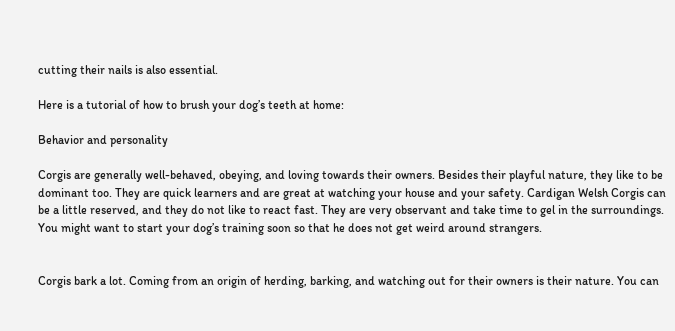cutting their nails is also essential.

Here is a tutorial of how to brush your dog’s teeth at home:

Behavior and personality

Corgis are generally well-behaved, obeying, and loving towards their owners. Besides their playful nature, they like to be dominant too. They are quick learners and are great at watching your house and your safety. Cardigan Welsh Corgis can be a little reserved, and they do not like to react fast. They are very observant and take time to gel in the surroundings. You might want to start your dog’s training soon so that he does not get weird around strangers.


Corgis bark a lot. Coming from an origin of herding, barking, and watching out for their owners is their nature. You can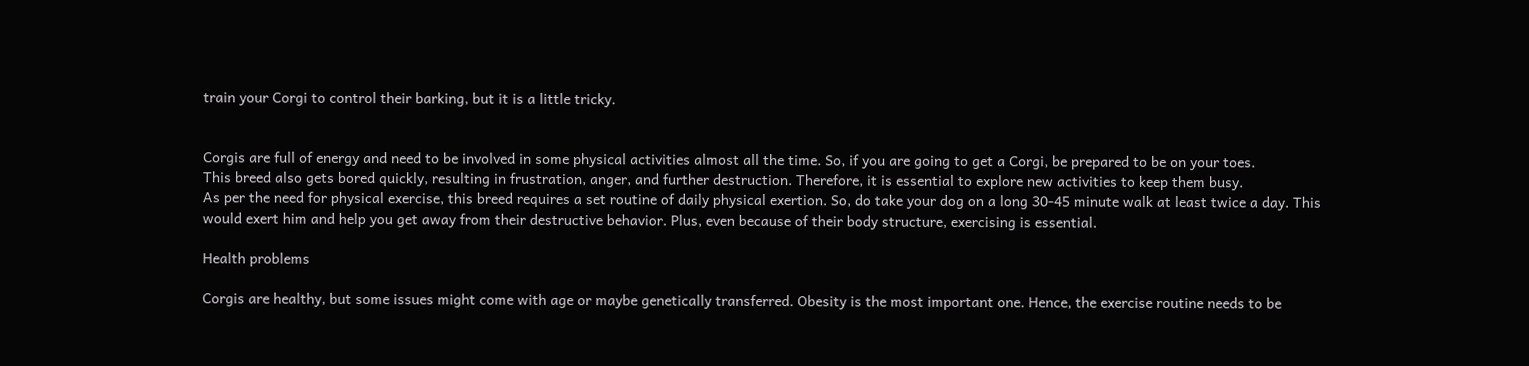train your Corgi to control their barking, but it is a little tricky.


Corgis are full of energy and need to be involved in some physical activities almost all the time. So, if you are going to get a Corgi, be prepared to be on your toes.
This breed also gets bored quickly, resulting in frustration, anger, and further destruction. Therefore, it is essential to explore new activities to keep them busy.
As per the need for physical exercise, this breed requires a set routine of daily physical exertion. So, do take your dog on a long 30-45 minute walk at least twice a day. This would exert him and help you get away from their destructive behavior. Plus, even because of their body structure, exercising is essential.

Health problems

Corgis are healthy, but some issues might come with age or maybe genetically transferred. Obesity is the most important one. Hence, the exercise routine needs to be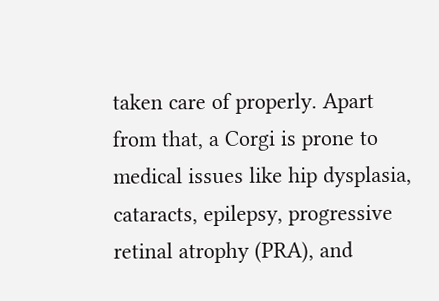taken care of properly. Apart from that, a Corgi is prone to medical issues like hip dysplasia, cataracts, epilepsy, progressive retinal atrophy (PRA), and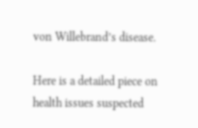von Willebrand’s disease.

Here is a detailed piece on health issues suspected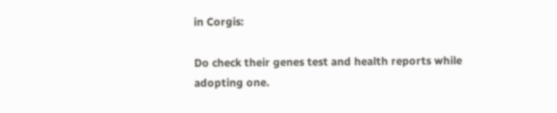in Corgis:

Do check their genes test and health reports while adopting one.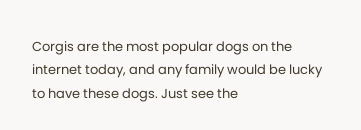Corgis are the most popular dogs on the internet today, and any family would be lucky to have these dogs. Just see the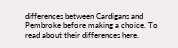differences between Cardigans and Pembroke before making a choice. To read about their differences here.